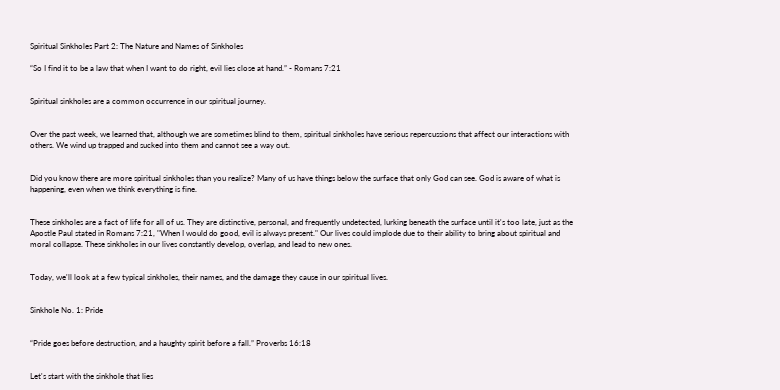Spiritual Sinkholes Part 2: The Nature and Names of Sinkholes

“So I find it to be a law that when I want to do right, evil lies close at hand.” - Romans 7:21


Spiritual sinkholes are a common occurrence in our spiritual journey.


Over the past week, we learned that, although we are sometimes blind to them, spiritual sinkholes have serious repercussions that affect our interactions with others. We wind up trapped and sucked into them and cannot see a way out.


Did you know there are more spiritual sinkholes than you realize? Many of us have things below the surface that only God can see. God is aware of what is happening, even when we think everything is fine.


These sinkholes are a fact of life for all of us. They are distinctive, personal, and frequently undetected, lurking beneath the surface until it's too late, just as the Apostle Paul stated in Romans 7:21, "When I would do good, evil is always present." Our lives could implode due to their ability to bring about spiritual and moral collapse. These sinkholes in our lives constantly develop, overlap, and lead to new ones.


Today, we'll look at a few typical sinkholes, their names, and the damage they cause in our spiritual lives.


Sinkhole No. 1: Pride


“Pride goes before destruction, and a haughty spirit before a fall.” Proverbs 16:18


Let's start with the sinkhole that lies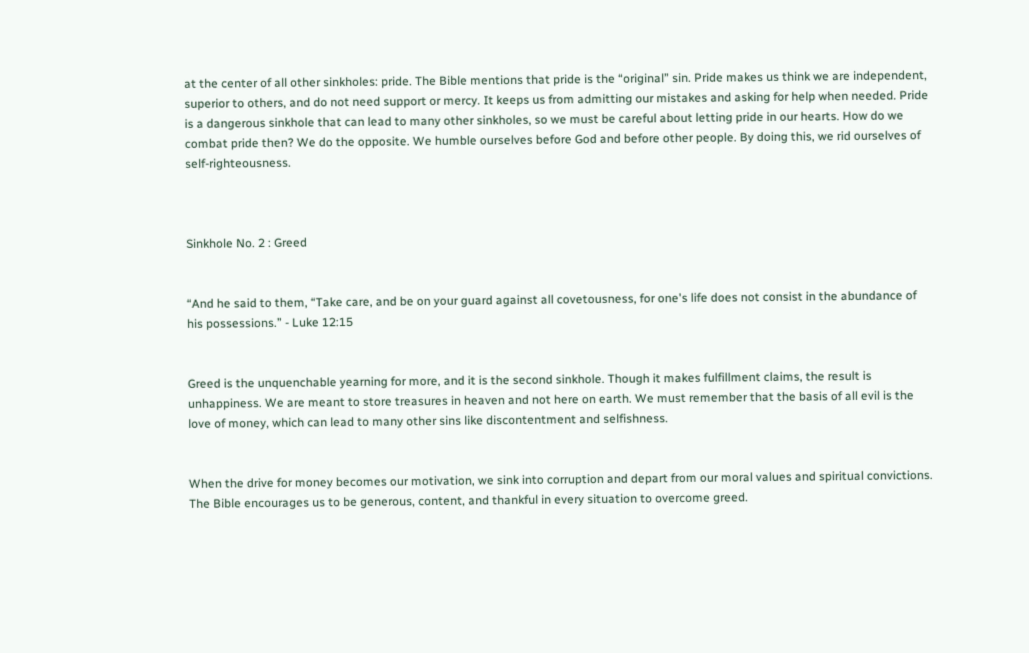at the center of all other sinkholes: pride. The Bible mentions that pride is the “original” sin. Pride makes us think we are independent, superior to others, and do not need support or mercy. It keeps us from admitting our mistakes and asking for help when needed. Pride is a dangerous sinkhole that can lead to many other sinkholes, so we must be careful about letting pride in our hearts. How do we combat pride then? We do the opposite. We humble ourselves before God and before other people. By doing this, we rid ourselves of self-righteousness.



Sinkhole No. 2 : Greed


“And he said to them, “Take care, and be on your guard against all covetousness, for one's life does not consist in the abundance of his possessions.” - Luke 12:15


Greed is the unquenchable yearning for more, and it is the second sinkhole. Though it makes fulfillment claims, the result is unhappiness. We are meant to store treasures in heaven and not here on earth. We must remember that the basis of all evil is the love of money, which can lead to many other sins like discontentment and selfishness.


When the drive for money becomes our motivation, we sink into corruption and depart from our moral values and spiritual convictions. The Bible encourages us to be generous, content, and thankful in every situation to overcome greed.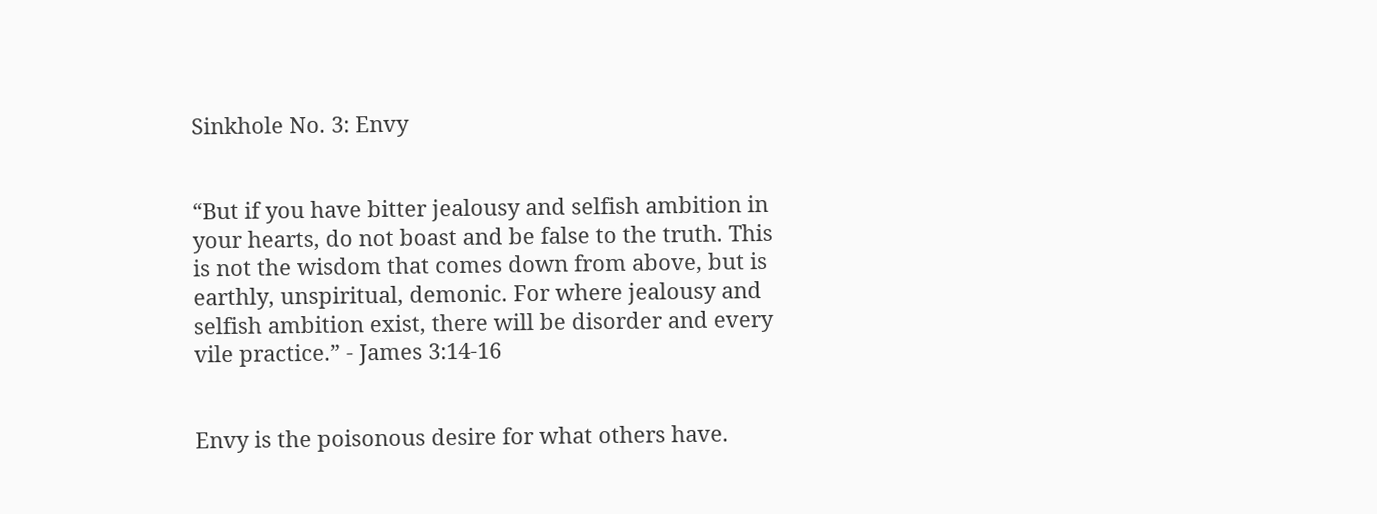Sinkhole No. 3: Envy


“But if you have bitter jealousy and selfish ambition in your hearts, do not boast and be false to the truth. This is not the wisdom that comes down from above, but is earthly, unspiritual, demonic. For where jealousy and selfish ambition exist, there will be disorder and every vile practice.” - James 3:14-16


Envy is the poisonous desire for what others have.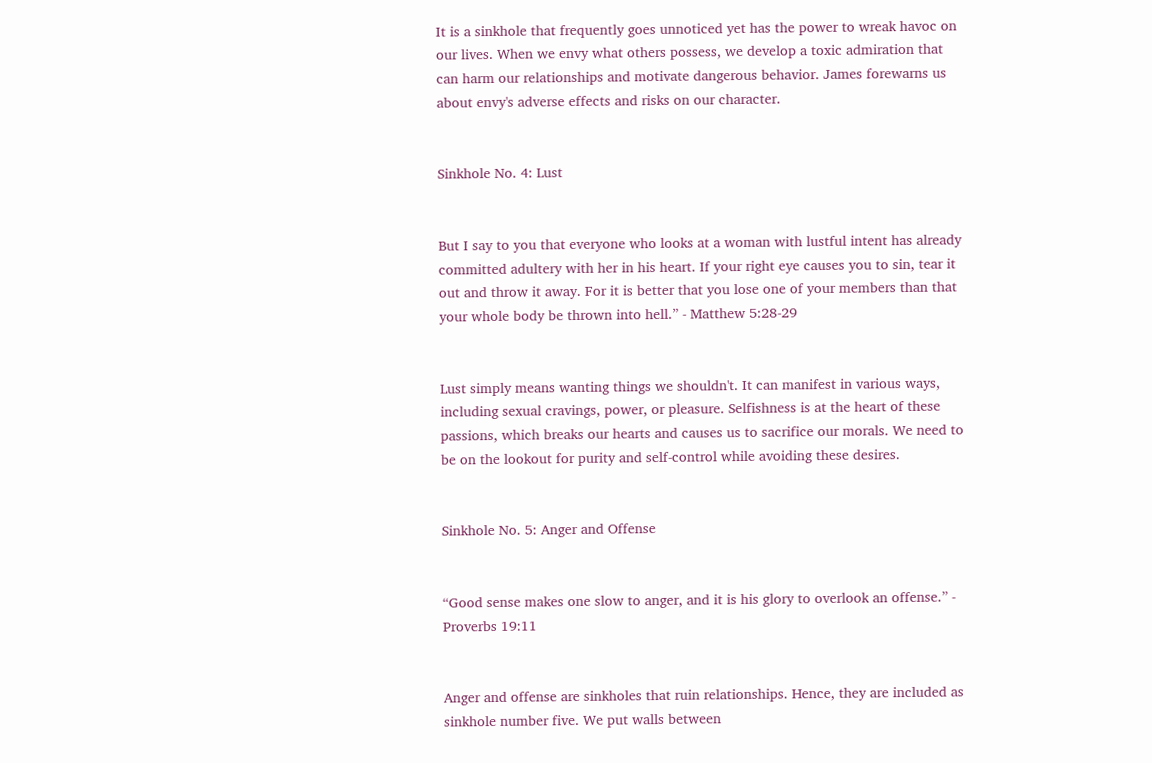It is a sinkhole that frequently goes unnoticed yet has the power to wreak havoc on our lives. When we envy what others possess, we develop a toxic admiration that can harm our relationships and motivate dangerous behavior. James forewarns us about envy's adverse effects and risks on our character.


Sinkhole No. 4: Lust


But I say to you that everyone who looks at a woman with lustful intent has already committed adultery with her in his heart. If your right eye causes you to sin, tear it out and throw it away. For it is better that you lose one of your members than that your whole body be thrown into hell.” - Matthew 5:28-29


Lust simply means wanting things we shouldn't. It can manifest in various ways, including sexual cravings, power, or pleasure. Selfishness is at the heart of these passions, which breaks our hearts and causes us to sacrifice our morals. We need to be on the lookout for purity and self-control while avoiding these desires.


Sinkhole No. 5: Anger and Offense


“Good sense makes one slow to anger, and it is his glory to overlook an offense.” - Proverbs 19:11


Anger and offense are sinkholes that ruin relationships. Hence, they are included as sinkhole number five. We put walls between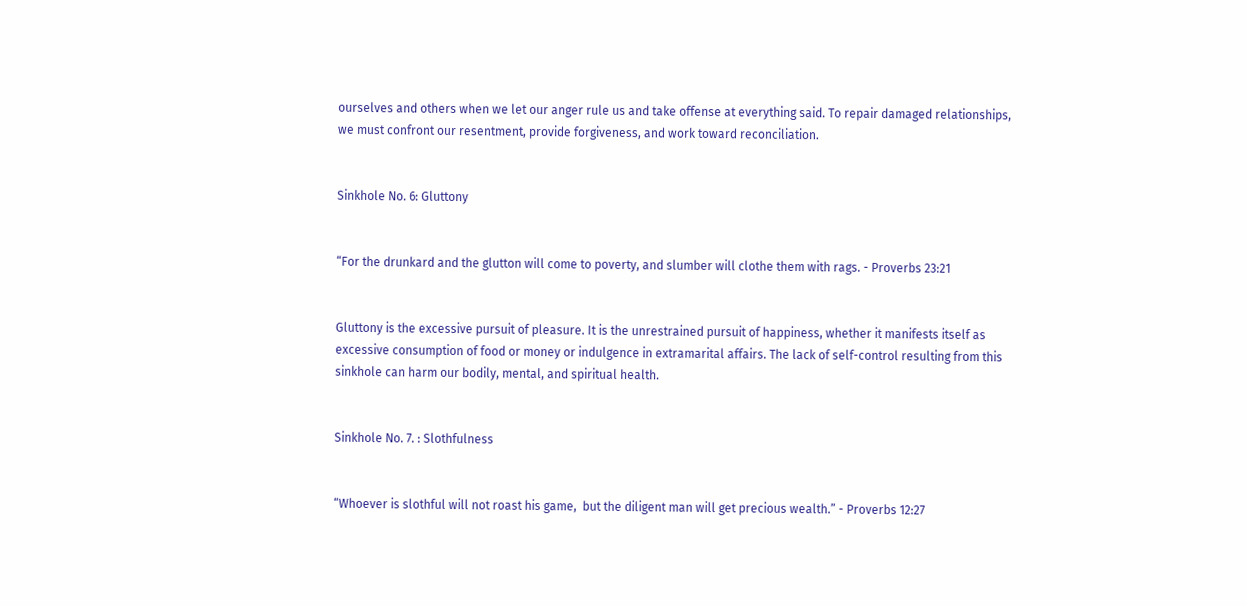ourselves and others when we let our anger rule us and take offense at everything said. To repair damaged relationships, we must confront our resentment, provide forgiveness, and work toward reconciliation.


Sinkhole No. 6: Gluttony


“For the drunkard and the glutton will come to poverty, and slumber will clothe them with rags. - Proverbs 23:21


Gluttony is the excessive pursuit of pleasure. It is the unrestrained pursuit of happiness, whether it manifests itself as excessive consumption of food or money or indulgence in extramarital affairs. The lack of self-control resulting from this sinkhole can harm our bodily, mental, and spiritual health.


Sinkhole No. 7. : Slothfulness


“Whoever is slothful will not roast his game,  but the diligent man will get precious wealth.” - Proverbs 12:27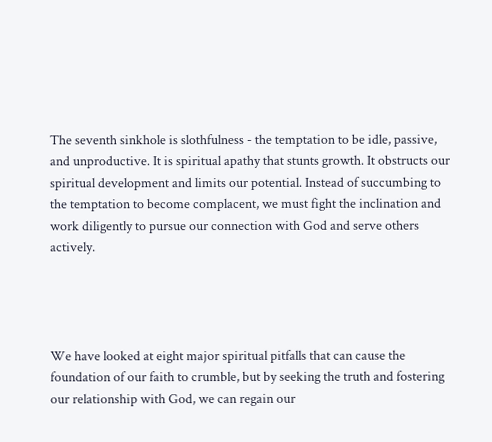The seventh sinkhole is slothfulness - the temptation to be idle, passive, and unproductive. It is spiritual apathy that stunts growth. It obstructs our spiritual development and limits our potential. Instead of succumbing to the temptation to become complacent, we must fight the inclination and work diligently to pursue our connection with God and serve others actively.




We have looked at eight major spiritual pitfalls that can cause the foundation of our faith to crumble, but by seeking the truth and fostering our relationship with God, we can regain our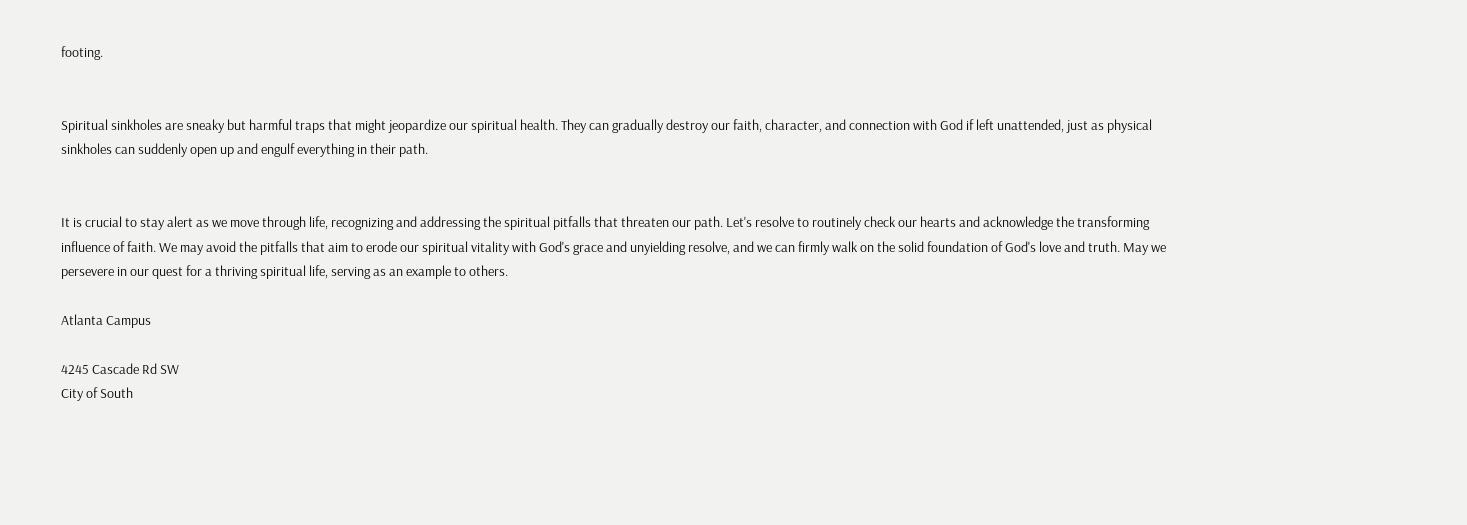footing.


Spiritual sinkholes are sneaky but harmful traps that might jeopardize our spiritual health. They can gradually destroy our faith, character, and connection with God if left unattended, just as physical sinkholes can suddenly open up and engulf everything in their path.


It is crucial to stay alert as we move through life, recognizing and addressing the spiritual pitfalls that threaten our path. Let's resolve to routinely check our hearts and acknowledge the transforming influence of faith. We may avoid the pitfalls that aim to erode our spiritual vitality with God's grace and unyielding resolve, and we can firmly walk on the solid foundation of God's love and truth. May we persevere in our quest for a thriving spiritual life, serving as an example to others.

Atlanta Campus

4245 Cascade Rd SW
City of South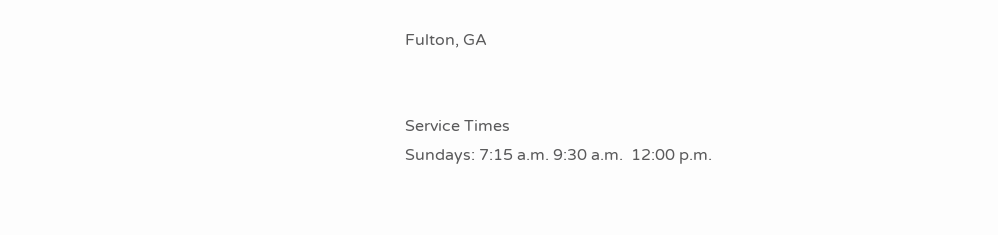Fulton, GA


Service Times
Sundays: 7:15 a.m. 9:30 a.m.  12:00 p.m.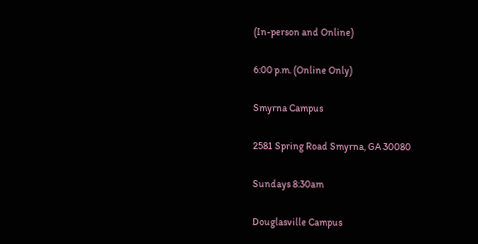(In-person and Online)

6:00 p.m. (Online Only)

Smyrna Campus

2581 Spring Road Smyrna, GA 30080

Sundays 8:30am

Douglasville Campus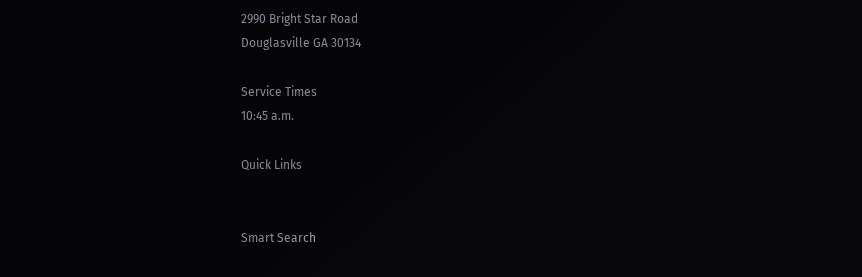2990 Bright Star Road
Douglasville GA 30134

Service Times
10:45 a.m.

Quick Links


Smart Search